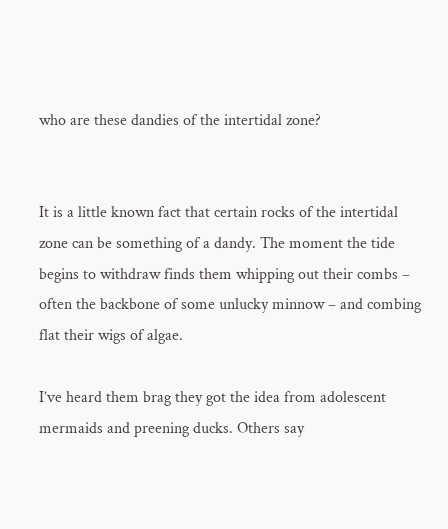who are these dandies of the intertidal zone?


It is a little known fact that certain rocks of the intertidal zone can be something of a dandy. The moment the tide begins to withdraw finds them whipping out their combs – often the backbone of some unlucky minnow – and combing flat their wigs of algae.

I’ve heard them brag they got the idea from adolescent mermaids and preening ducks. Others say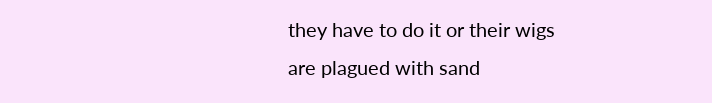they have to do it or their wigs are plagued with sand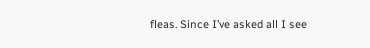fleas. Since I’ve asked all I see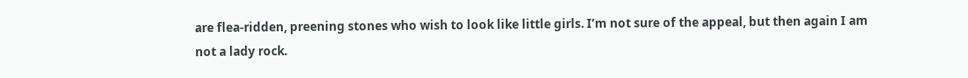are flea-ridden, preening stones who wish to look like little girls. I’m not sure of the appeal, but then again I am not a lady rock.